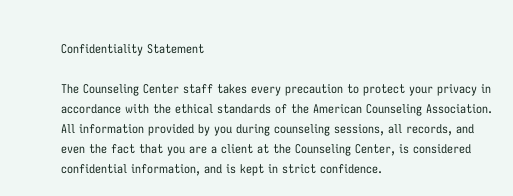Confidentiality Statement

The Counseling Center staff takes every precaution to protect your privacy in accordance with the ethical standards of the American Counseling Association. All information provided by you during counseling sessions, all records, and even the fact that you are a client at the Counseling Center, is considered confidential information, and is kept in strict confidence.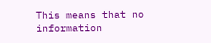This means that no information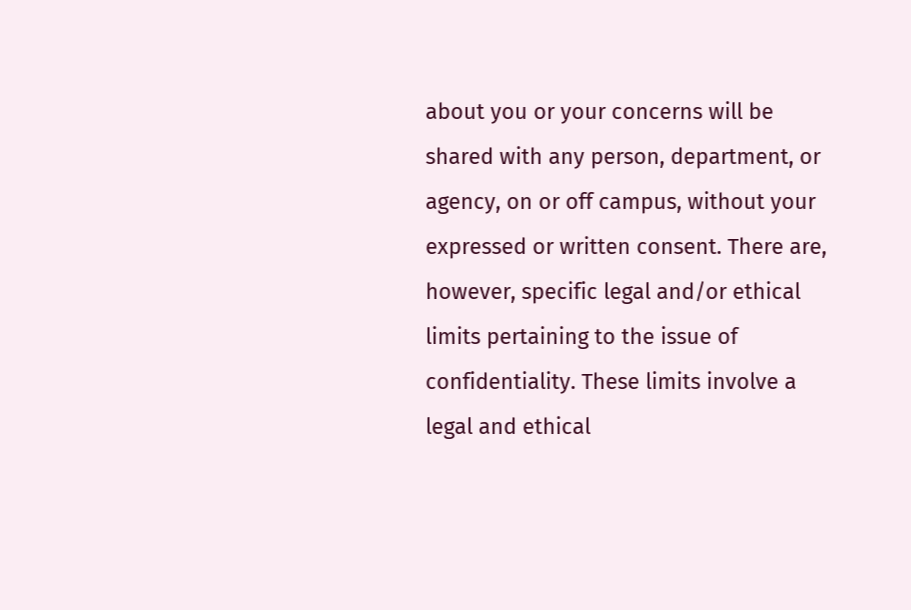about you or your concerns will be shared with any person, department, or agency, on or off campus, without your expressed or written consent. There are, however, specific legal and/or ethical limits pertaining to the issue of confidentiality. These limits involve a legal and ethical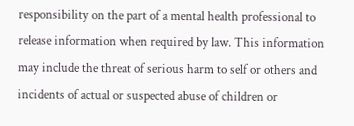responsibility on the part of a mental health professional to release information when required by law. This information may include the threat of serious harm to self or others and incidents of actual or suspected abuse of children or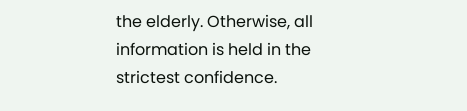the elderly. Otherwise, all information is held in the strictest confidence.